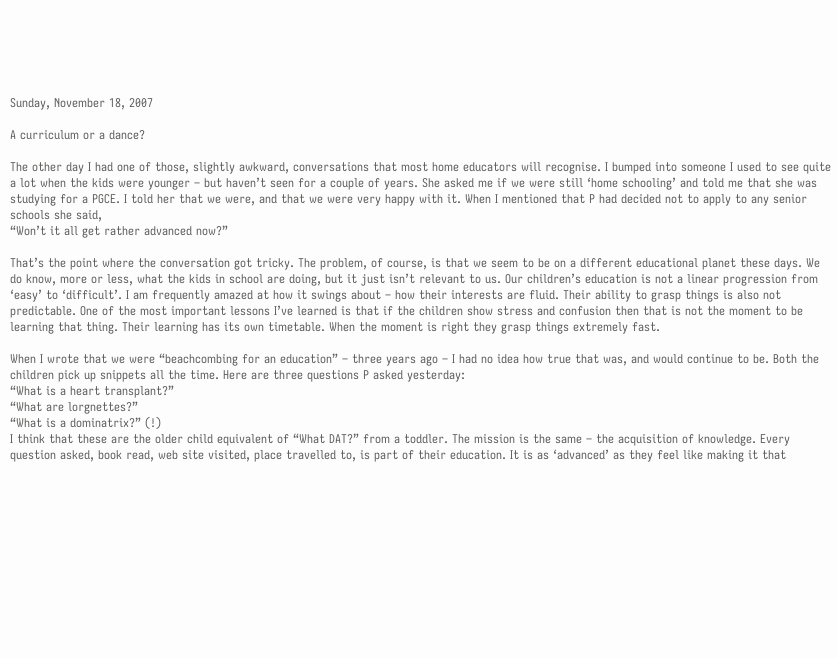Sunday, November 18, 2007

A curriculum or a dance?

The other day I had one of those, slightly awkward, conversations that most home educators will recognise. I bumped into someone I used to see quite a lot when the kids were younger – but haven’t seen for a couple of years. She asked me if we were still ‘home schooling’ and told me that she was studying for a PGCE. I told her that we were, and that we were very happy with it. When I mentioned that P had decided not to apply to any senior schools she said,
“Won’t it all get rather advanced now?”

That’s the point where the conversation got tricky. The problem, of course, is that we seem to be on a different educational planet these days. We do know, more or less, what the kids in school are doing, but it just isn’t relevant to us. Our children’s education is not a linear progression from ‘easy’ to ‘difficult’. I am frequently amazed at how it swings about – how their interests are fluid. Their ability to grasp things is also not predictable. One of the most important lessons I’ve learned is that if the children show stress and confusion then that is not the moment to be learning that thing. Their learning has its own timetable. When the moment is right they grasp things extremely fast.

When I wrote that we were “beachcombing for an education” – three years ago – I had no idea how true that was, and would continue to be. Both the children pick up snippets all the time. Here are three questions P asked yesterday:
“What is a heart transplant?”
“What are lorgnettes?”
“What is a dominatrix?” (!)
I think that these are the older child equivalent of “What DAT?” from a toddler. The mission is the same – the acquisition of knowledge. Every question asked, book read, web site visited, place travelled to, is part of their education. It is as ‘advanced’ as they feel like making it that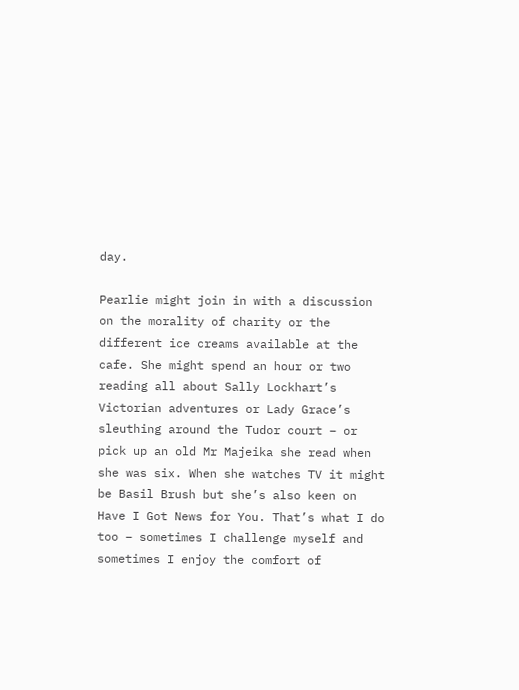day.

Pearlie might join in with a discussion on the morality of charity or the different ice creams available at the cafe. She might spend an hour or two reading all about Sally Lockhart’s Victorian adventures or Lady Grace’s sleuthing around the Tudor court – or pick up an old Mr Majeika she read when she was six. When she watches TV it might be Basil Brush but she’s also keen on Have I Got News for You. That’s what I do too – sometimes I challenge myself and sometimes I enjoy the comfort of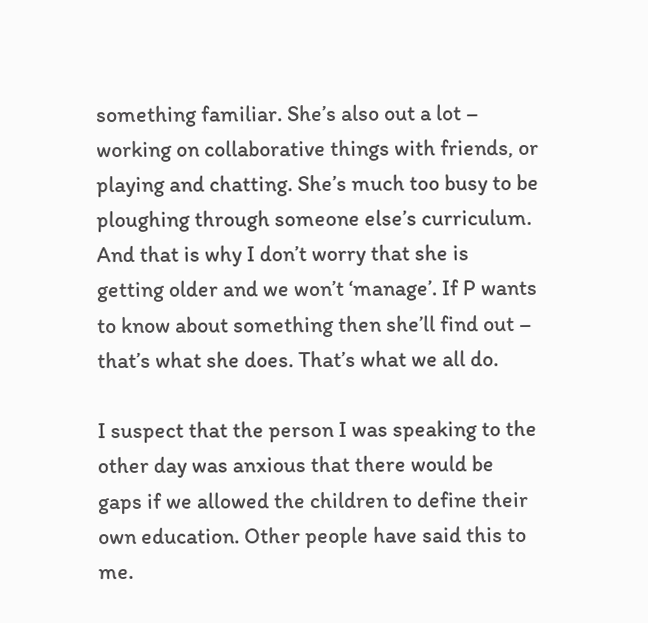something familiar. She’s also out a lot – working on collaborative things with friends, or playing and chatting. She’s much too busy to be ploughing through someone else’s curriculum. And that is why I don’t worry that she is getting older and we won’t ‘manage’. If P wants to know about something then she’ll find out – that’s what she does. That’s what we all do.

I suspect that the person I was speaking to the other day was anxious that there would be gaps if we allowed the children to define their own education. Other people have said this to me.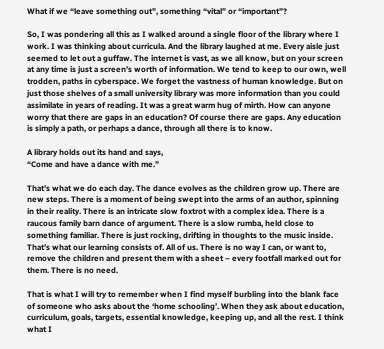What if we “leave something out”, something “vital” or “important”?

So, I was pondering all this as I walked around a single floor of the library where I work. I was thinking about curricula. And the library laughed at me. Every aisle just seemed to let out a guffaw. The internet is vast, as we all know, but on your screen at any time is just a screen’s worth of information. We tend to keep to our own, well trodden, paths in cyberspace. We forget the vastness of human knowledge. But on just those shelves of a small university library was more information than you could assimilate in years of reading. It was a great warm hug of mirth. How can anyone worry that there are gaps in an education? Of course there are gaps. Any education is simply a path, or perhaps a dance, through all there is to know.

A library holds out its hand and says,
“Come and have a dance with me.”

That’s what we do each day. The dance evolves as the children grow up. There are new steps. There is a moment of being swept into the arms of an author, spinning in their reality. There is an intricate slow foxtrot with a complex idea. There is a raucous family barn dance of argument. There is a slow rumba, held close to something familiar. There is just rocking, drifting in thoughts to the music inside. That’s what our learning consists of. All of us. There is no way I can, or want to, remove the children and present them with a sheet – every footfall marked out for them. There is no need.

That is what I will try to remember when I find myself burbling into the blank face of someone who asks about the ‘home schooling’. When they ask about education, curriculum, goals, targets, essential knowledge, keeping up, and all the rest. I think what I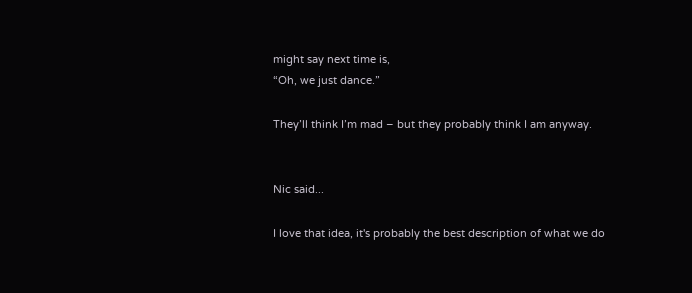might say next time is,
“Oh, we just dance.”

They’ll think I’m mad – but they probably think I am anyway.


Nic said...

I love that idea, it's probably the best description of what we do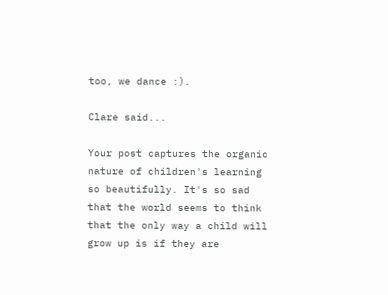too, we dance :).

Clare said...

Your post captures the organic nature of children's learning so beautifully. It's so sad that the world seems to think that the only way a child will grow up is if they are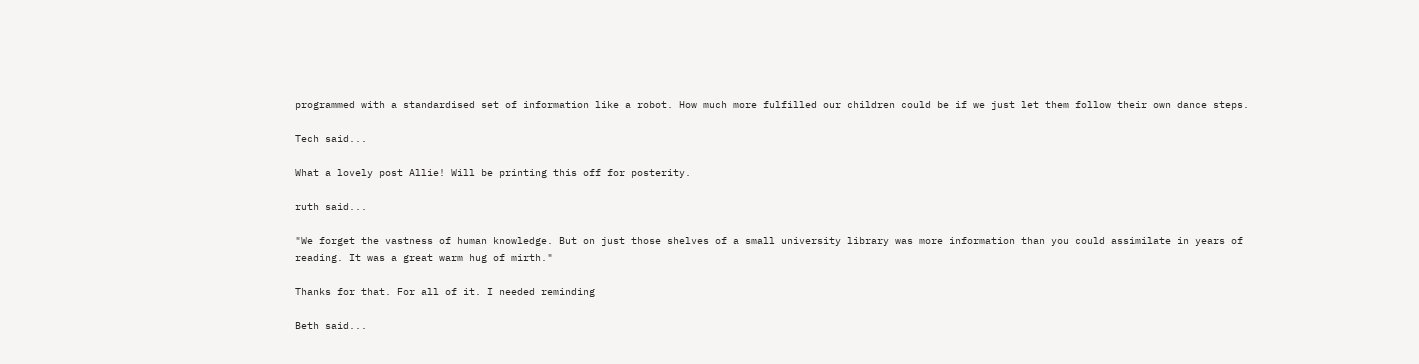programmed with a standardised set of information like a robot. How much more fulfilled our children could be if we just let them follow their own dance steps.

Tech said...

What a lovely post Allie! Will be printing this off for posterity.

ruth said...

"We forget the vastness of human knowledge. But on just those shelves of a small university library was more information than you could assimilate in years of reading. It was a great warm hug of mirth."

Thanks for that. For all of it. I needed reminding

Beth said...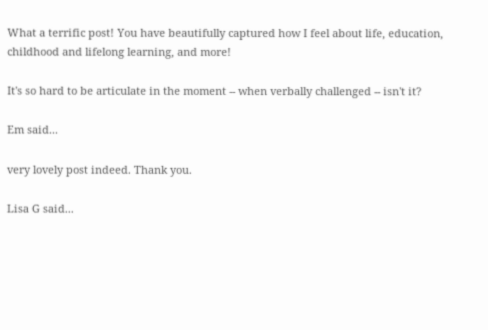What a terrific post! You have beautifully captured how I feel about life, education, childhood and lifelong learning, and more!

It's so hard to be articulate in the moment -- when verbally challenged -- isn't it?

Em said...

very lovely post indeed. Thank you.

Lisa G said...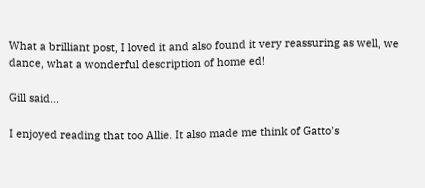What a brilliant post, I loved it and also found it very reassuring as well, we dance, what a wonderful description of home ed!

Gill said...

I enjoyed reading that too Allie. It also made me think of Gatto's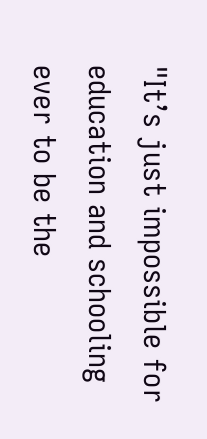"It’s just impossible for education and schooling ever to be the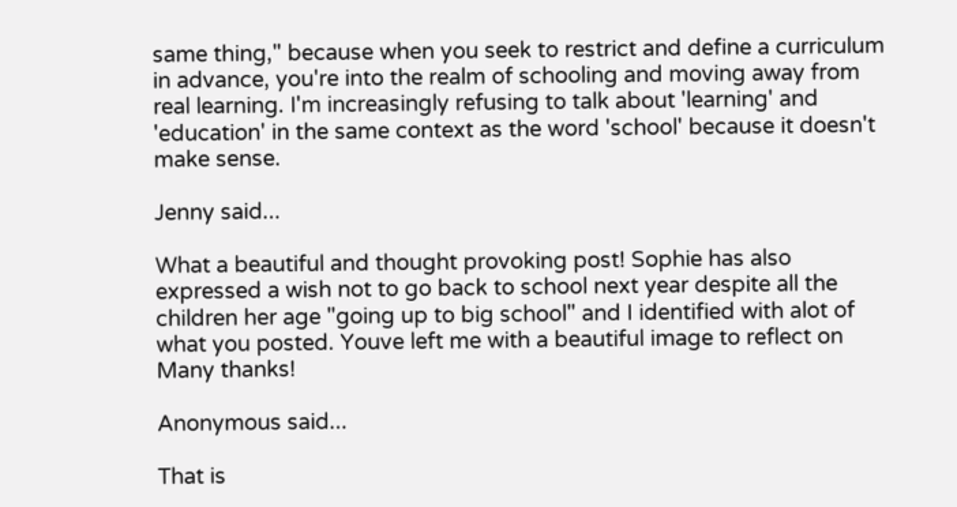same thing," because when you seek to restrict and define a curriculum in advance, you're into the realm of schooling and moving away from real learning. I'm increasingly refusing to talk about 'learning' and 'education' in the same context as the word 'school' because it doesn't make sense.

Jenny said...

What a beautiful and thought provoking post! Sophie has also expressed a wish not to go back to school next year despite all the children her age "going up to big school" and I identified with alot of what you posted. Youve left me with a beautiful image to reflect on
Many thanks!

Anonymous said...

That is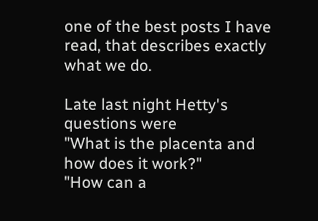one of the best posts I have read, that describes exactly what we do.

Late last night Hetty's questions were
"What is the placenta and how does it work?"
"How can a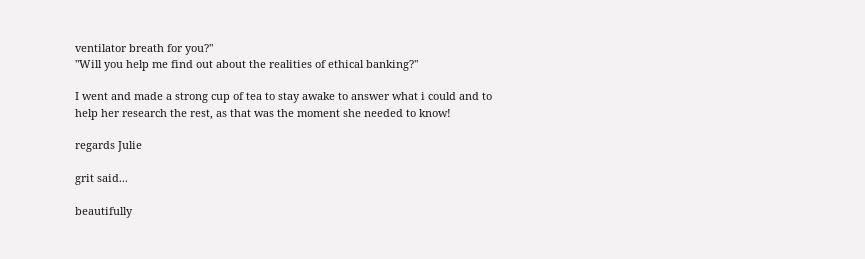ventilator breath for you?"
"Will you help me find out about the realities of ethical banking?"

I went and made a strong cup of tea to stay awake to answer what i could and to help her research the rest, as that was the moment she needed to know!

regards Julie

grit said...

beautifully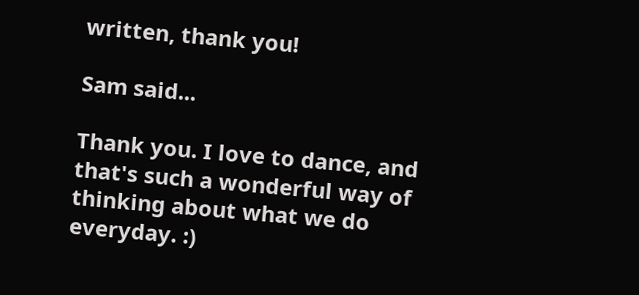written, thank you!

Sam said...

Thank you. I love to dance, and that's such a wonderful way of thinking about what we do everyday. :)